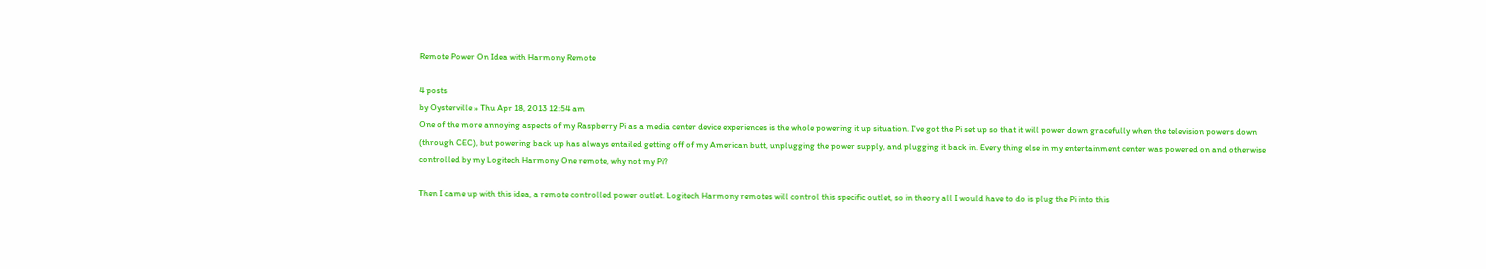Remote Power On Idea with Harmony Remote

4 posts
by Oysterville » Thu Apr 18, 2013 12:54 am
One of the more annoying aspects of my Raspberry Pi as a media center device experiences is the whole powering it up situation. I've got the Pi set up so that it will power down gracefully when the television powers down (through CEC), but powering back up has always entailed getting off of my American butt, unplugging the power supply, and plugging it back in. Every thing else in my entertainment center was powered on and otherwise controlled by my Logitech Harmony One remote, why not my Pi?

Then I came up with this idea, a remote controlled power outlet. Logitech Harmony remotes will control this specific outlet, so in theory all I would have to do is plug the Pi into this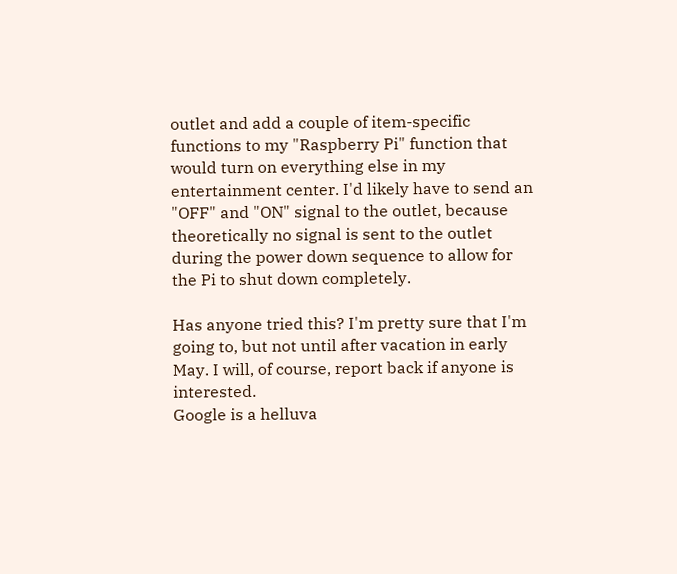outlet and add a couple of item-specific functions to my "Raspberry Pi" function that would turn on everything else in my entertainment center. I'd likely have to send an "OFF" and "ON" signal to the outlet, because theoretically no signal is sent to the outlet during the power down sequence to allow for the Pi to shut down completely.

Has anyone tried this? I'm pretty sure that I'm going to, but not until after vacation in early May. I will, of course, report back if anyone is interested.
Google is a helluva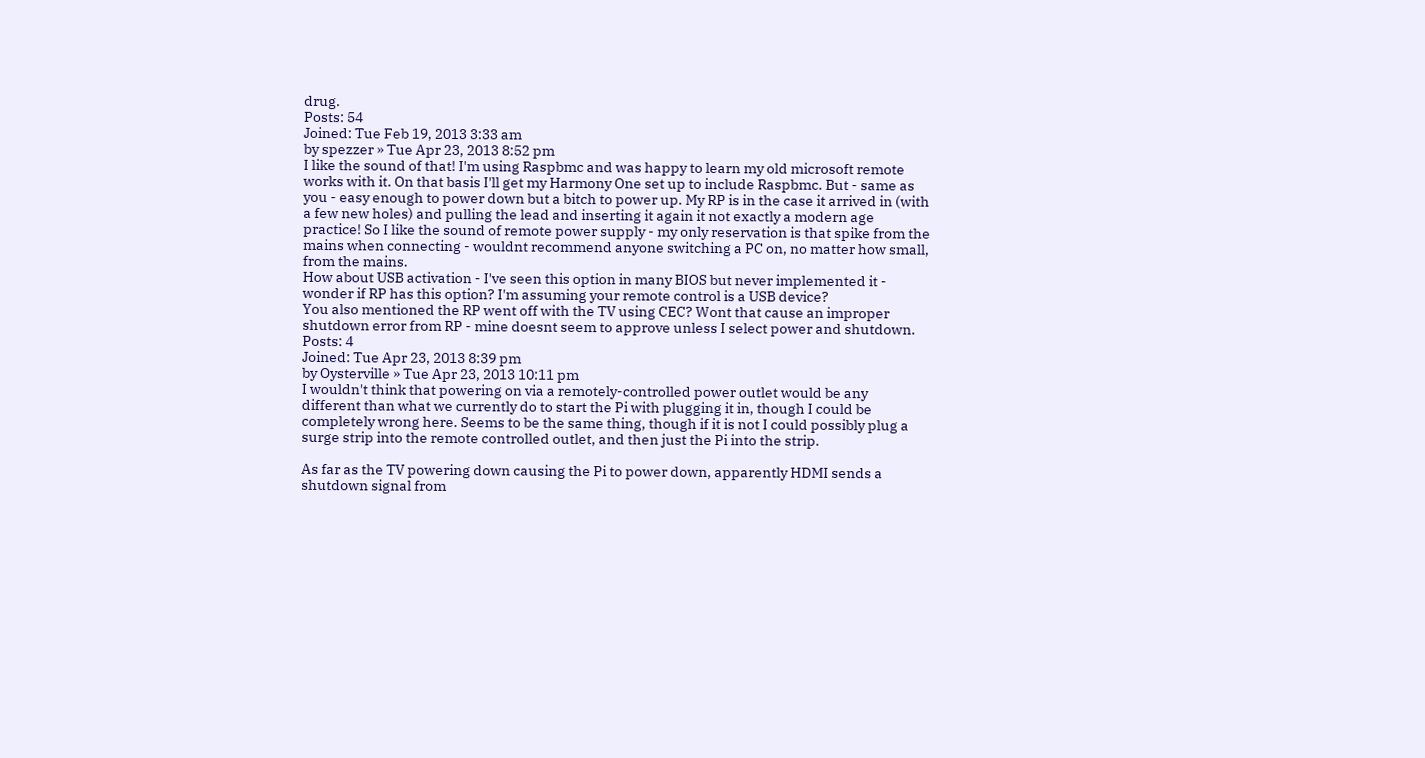drug.
Posts: 54
Joined: Tue Feb 19, 2013 3:33 am
by spezzer » Tue Apr 23, 2013 8:52 pm
I like the sound of that! I'm using Raspbmc and was happy to learn my old microsoft remote works with it. On that basis I'll get my Harmony One set up to include Raspbmc. But - same as you - easy enough to power down but a bitch to power up. My RP is in the case it arrived in (with a few new holes) and pulling the lead and inserting it again it not exactly a modern age practice! So I like the sound of remote power supply - my only reservation is that spike from the mains when connecting - wouldnt recommend anyone switching a PC on, no matter how small, from the mains.
How about USB activation - I've seen this option in many BIOS but never implemented it - wonder if RP has this option? I'm assuming your remote control is a USB device?
You also mentioned the RP went off with the TV using CEC? Wont that cause an improper shutdown error from RP - mine doesnt seem to approve unless I select power and shutdown.
Posts: 4
Joined: Tue Apr 23, 2013 8:39 pm
by Oysterville » Tue Apr 23, 2013 10:11 pm
I wouldn't think that powering on via a remotely-controlled power outlet would be any different than what we currently do to start the Pi with plugging it in, though I could be completely wrong here. Seems to be the same thing, though if it is not I could possibly plug a surge strip into the remote controlled outlet, and then just the Pi into the strip.

As far as the TV powering down causing the Pi to power down, apparently HDMI sends a shutdown signal from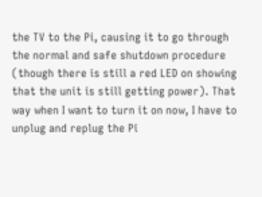the TV to the Pi, causing it to go through the normal and safe shutdown procedure (though there is still a red LED on showing that the unit is still getting power). That way when I want to turn it on now, I have to unplug and replug the Pi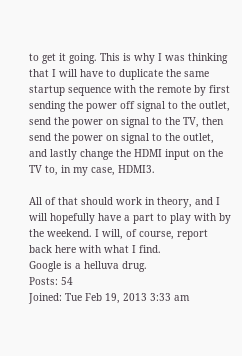to get it going. This is why I was thinking that I will have to duplicate the same startup sequence with the remote by first sending the power off signal to the outlet, send the power on signal to the TV, then send the power on signal to the outlet, and lastly change the HDMI input on the TV to, in my case, HDMI3.

All of that should work in theory, and I will hopefully have a part to play with by the weekend. I will, of course, report back here with what I find.
Google is a helluva drug.
Posts: 54
Joined: Tue Feb 19, 2013 3:33 am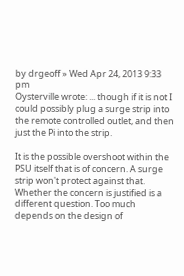by drgeoff » Wed Apr 24, 2013 9:33 pm
Oysterville wrote: ... though if it is not I could possibly plug a surge strip into the remote controlled outlet, and then just the Pi into the strip.

It is the possible overshoot within the PSU itself that is of concern. A surge strip won't protect against that. Whether the concern is justified is a different question. Too much depends on the design of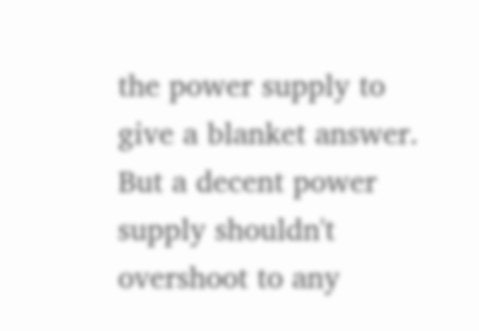the power supply to give a blanket answer. But a decent power supply shouldn't overshoot to any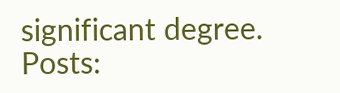significant degree.
Posts: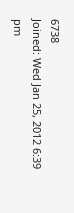6738
Joined: Wed Jan 25, 2012 6:39 pm